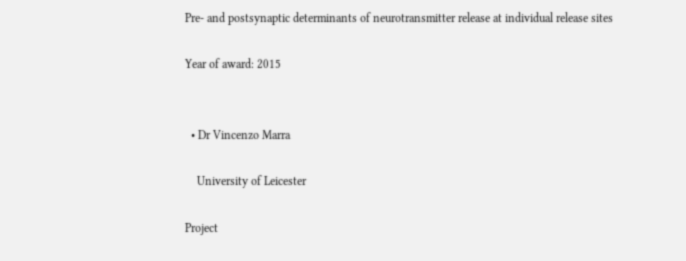Pre- and postsynaptic determinants of neurotransmitter release at individual release sites

Year of award: 2015


  • Dr Vincenzo Marra

    University of Leicester

Project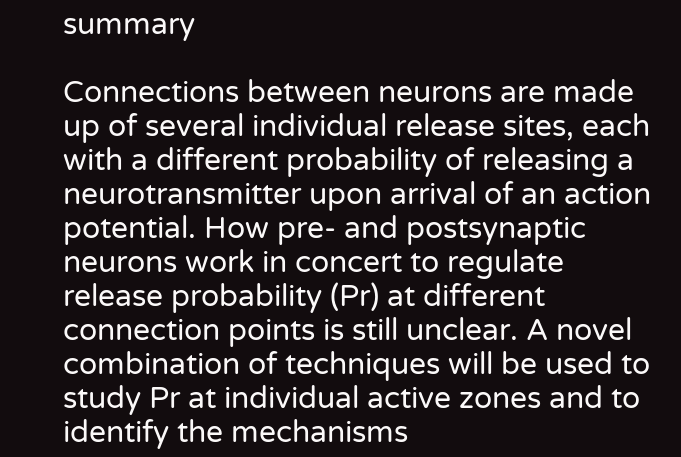summary

Connections between neurons are made up of several individual release sites, each with a different probability of releasing a neurotransmitter upon arrival of an action potential. How pre- and postsynaptic neurons work in concert to regulate release probability (Pr) at different connection points is still unclear. A novel combination of techniques will be used to study Pr at individual active zones and to identify the mechanisms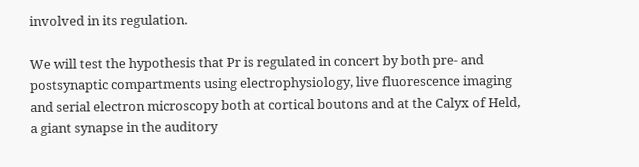involved in its regulation.

We will test the hypothesis that Pr is regulated in concert by both pre- and postsynaptic compartments using electrophysiology, live fluorescence imaging and serial electron microscopy both at cortical boutons and at the Calyx of Held, a giant synapse in the auditory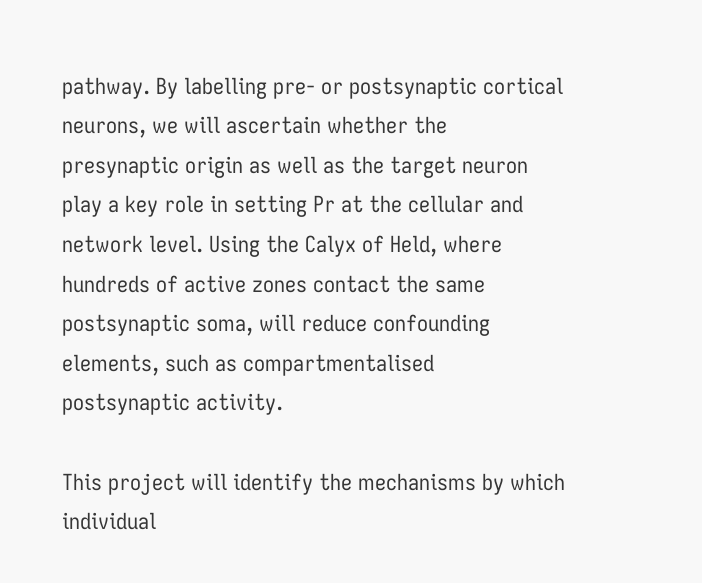pathway. By labelling pre- or postsynaptic cortical neurons, we will ascertain whether the presynaptic origin as well as the target neuron play a key role in setting Pr at the cellular and network level. Using the Calyx of Held, where hundreds of active zones contact the same postsynaptic soma, will reduce confounding elements, such as compartmentalised postsynaptic activity.

This project will identify the mechanisms by which individual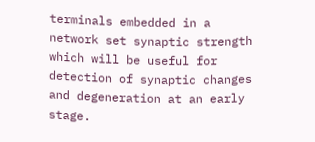terminals embedded in a network set synaptic strength which will be useful for detection of synaptic changes and degeneration at an early stage.